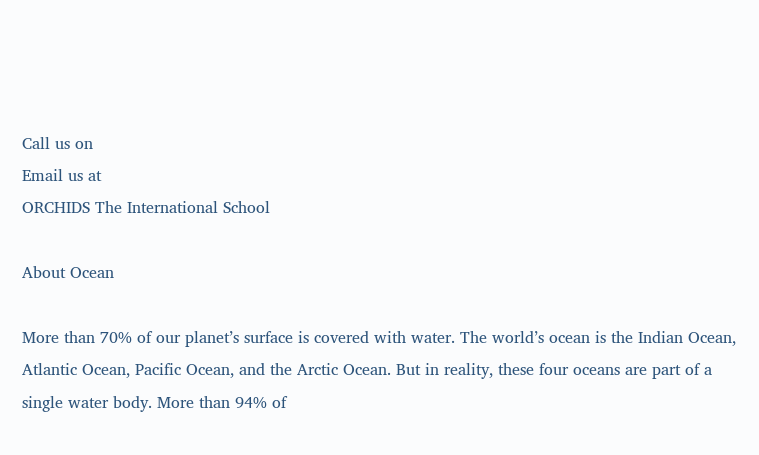Call us on
Email us at
ORCHIDS The International School

About Ocean

More than 70% of our planet’s surface is covered with water. The world’s ocean is the Indian Ocean, Atlantic Ocean, Pacific Ocean, and the Arctic Ocean. But in reality, these four oceans are part of a single water body. More than 94% of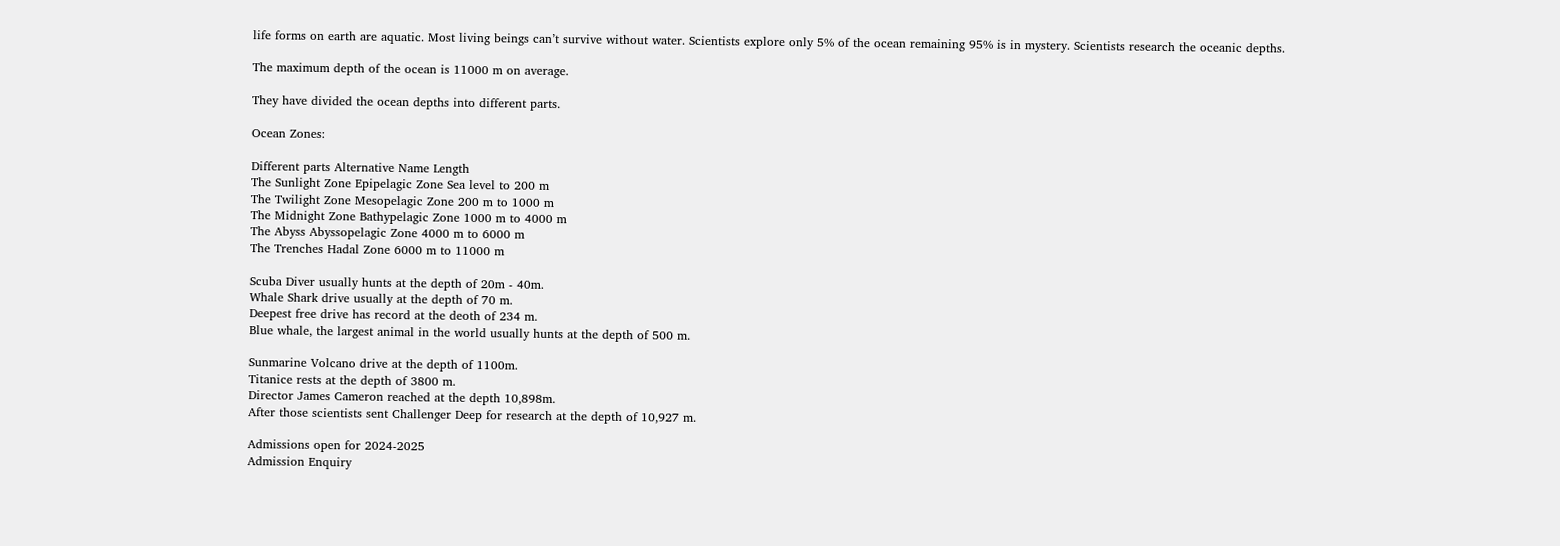life forms on earth are aquatic. Most living beings can’t survive without water. Scientists explore only 5% of the ocean remaining 95% is in mystery. Scientists research the oceanic depths.

The maximum depth of the ocean is 11000 m on average.

They have divided the ocean depths into different parts.

Ocean Zones:

Different parts Alternative Name Length
The Sunlight Zone Epipelagic Zone Sea level to 200 m
The Twilight Zone Mesopelagic Zone 200 m to 1000 m
The Midnight Zone Bathypelagic Zone 1000 m to 4000 m
The Abyss Abyssopelagic Zone 4000 m to 6000 m
The Trenches Hadal Zone 6000 m to 11000 m

Scuba Diver usually hunts at the depth of 20m - 40m.
Whale Shark drive usually at the depth of 70 m.
Deepest free drive has record at the deoth of 234 m.
Blue whale, the largest animal in the world usually hunts at the depth of 500 m.

Sunmarine Volcano drive at the depth of 1100m.
Titanice rests at the depth of 3800 m.
Director James Cameron reached at the depth 10,898m.
After those scientists sent Challenger Deep for research at the depth of 10,927 m.

Admissions open for 2024-2025
Admission Enquiry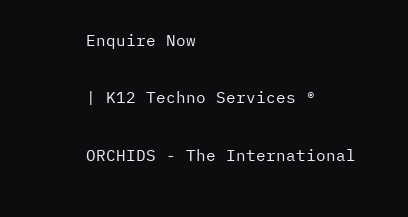Enquire Now

| K12 Techno Services ®

ORCHIDS - The International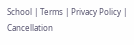School | Terms | Privacy Policy | Cancellation